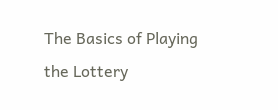The Basics of Playing the Lottery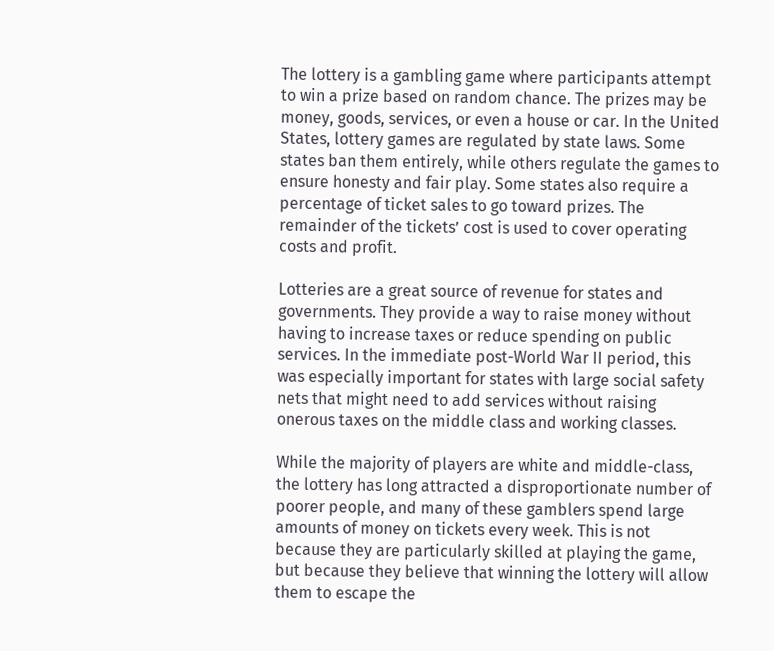The lottery is a gambling game where participants attempt to win a prize based on random chance. The prizes may be money, goods, services, or even a house or car. In the United States, lottery games are regulated by state laws. Some states ban them entirely, while others regulate the games to ensure honesty and fair play. Some states also require a percentage of ticket sales to go toward prizes. The remainder of the tickets’ cost is used to cover operating costs and profit.

Lotteries are a great source of revenue for states and governments. They provide a way to raise money without having to increase taxes or reduce spending on public services. In the immediate post-World War II period, this was especially important for states with large social safety nets that might need to add services without raising onerous taxes on the middle class and working classes.

While the majority of players are white and middle-class, the lottery has long attracted a disproportionate number of poorer people, and many of these gamblers spend large amounts of money on tickets every week. This is not because they are particularly skilled at playing the game, but because they believe that winning the lottery will allow them to escape the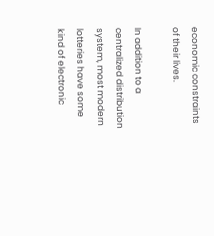economic constraints of their lives.

In addition to a centralized distribution system, most modern lotteries have some kind of electronic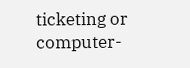ticketing or computer-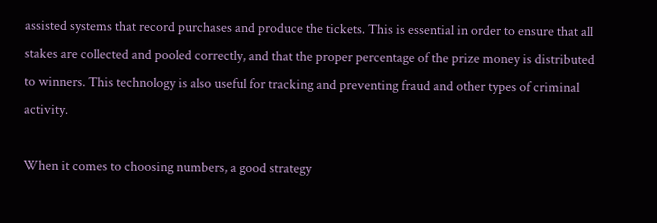assisted systems that record purchases and produce the tickets. This is essential in order to ensure that all stakes are collected and pooled correctly, and that the proper percentage of the prize money is distributed to winners. This technology is also useful for tracking and preventing fraud and other types of criminal activity.

When it comes to choosing numbers, a good strategy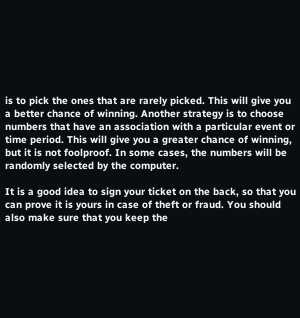is to pick the ones that are rarely picked. This will give you a better chance of winning. Another strategy is to choose numbers that have an association with a particular event or time period. This will give you a greater chance of winning, but it is not foolproof. In some cases, the numbers will be randomly selected by the computer.

It is a good idea to sign your ticket on the back, so that you can prove it is yours in case of theft or fraud. You should also make sure that you keep the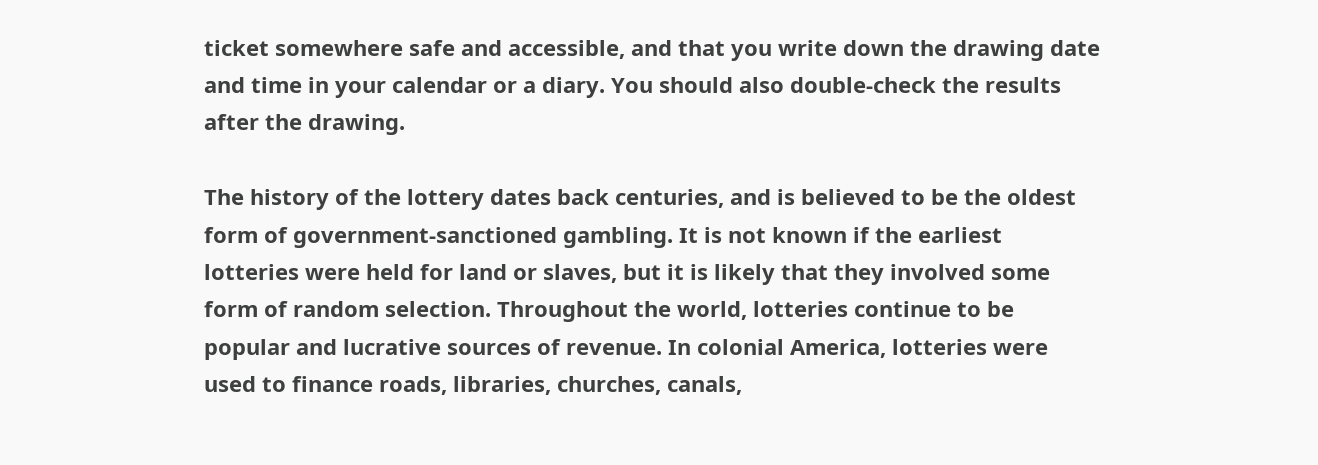ticket somewhere safe and accessible, and that you write down the drawing date and time in your calendar or a diary. You should also double-check the results after the drawing.

The history of the lottery dates back centuries, and is believed to be the oldest form of government-sanctioned gambling. It is not known if the earliest lotteries were held for land or slaves, but it is likely that they involved some form of random selection. Throughout the world, lotteries continue to be popular and lucrative sources of revenue. In colonial America, lotteries were used to finance roads, libraries, churches, canals,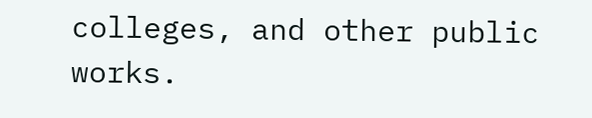colleges, and other public works.